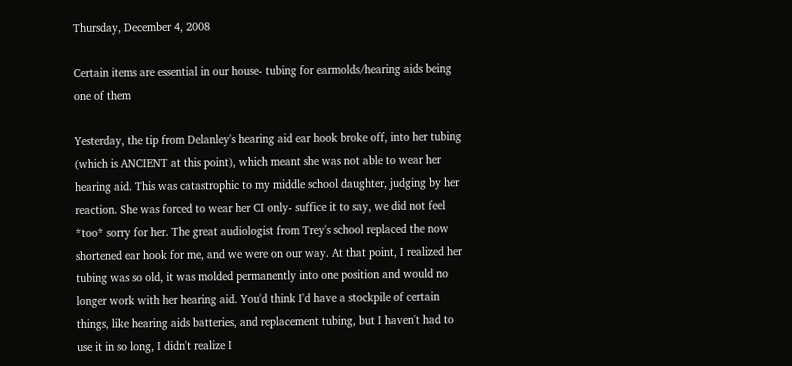Thursday, December 4, 2008

Certain items are essential in our house- tubing for earmolds/hearing aids being one of them

Yesterday, the tip from Delanley's hearing aid ear hook broke off, into her tubing (which is ANCIENT at this point), which meant she was not able to wear her hearing aid. This was catastrophic to my middle school daughter, judging by her reaction. She was forced to wear her CI only- suffice it to say, we did not feel *too* sorry for her. The great audiologist from Trey's school replaced the now shortened ear hook for me, and we were on our way. At that point, I realized her tubing was so old, it was molded permanently into one position and would no longer work with her hearing aid. You'd think I'd have a stockpile of certain things, like hearing aids batteries, and replacement tubing, but I haven't had to use it in so long, I didn't realize I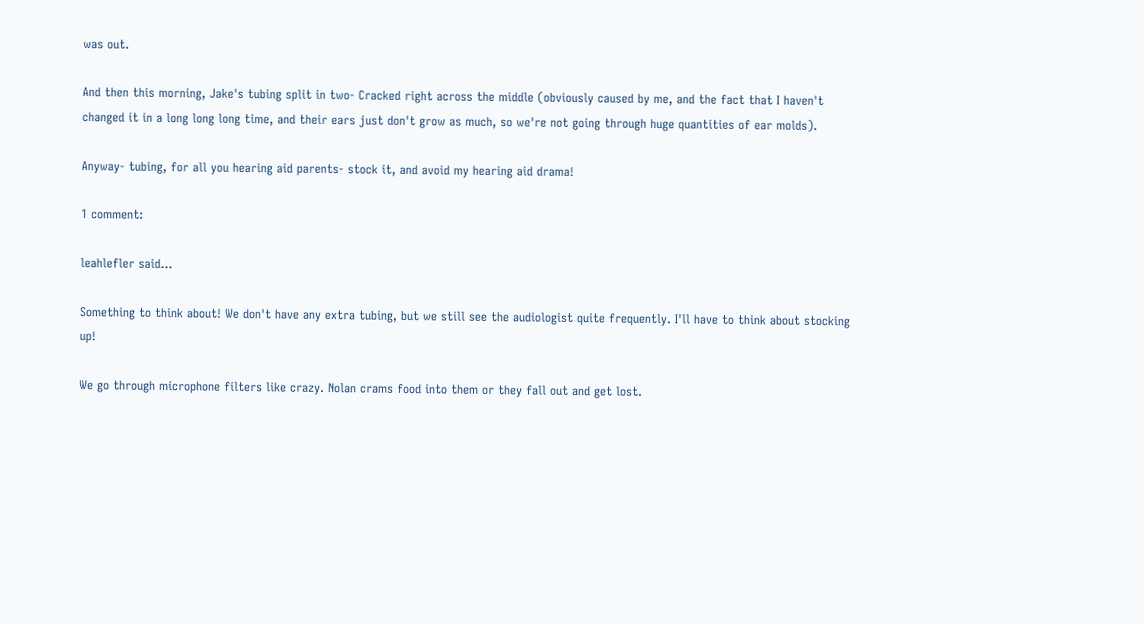was out.

And then this morning, Jake's tubing split in two- Cracked right across the middle (obviously caused by me, and the fact that I haven't changed it in a long long long time, and their ears just don't grow as much, so we're not going through huge quantities of ear molds).

Anyway- tubing, for all you hearing aid parents- stock it, and avoid my hearing aid drama!

1 comment:

leahlefler said...

Something to think about! We don't have any extra tubing, but we still see the audiologist quite frequently. I'll have to think about stocking up!

We go through microphone filters like crazy. Nolan crams food into them or they fall out and get lost.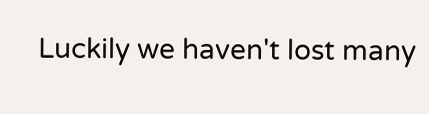Luckily we haven't lost many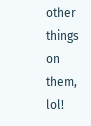other things on them, lol!